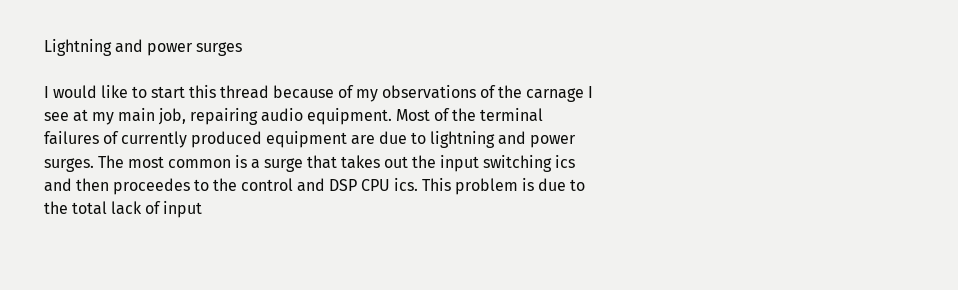Lightning and power surges

I would like to start this thread because of my observations of the carnage I see at my main job, repairing audio equipment. Most of the terminal failures of currently produced equipment are due to lightning and power surges. The most common is a surge that takes out the input switching ics and then proceedes to the control and DSP CPU ics. This problem is due to the total lack of input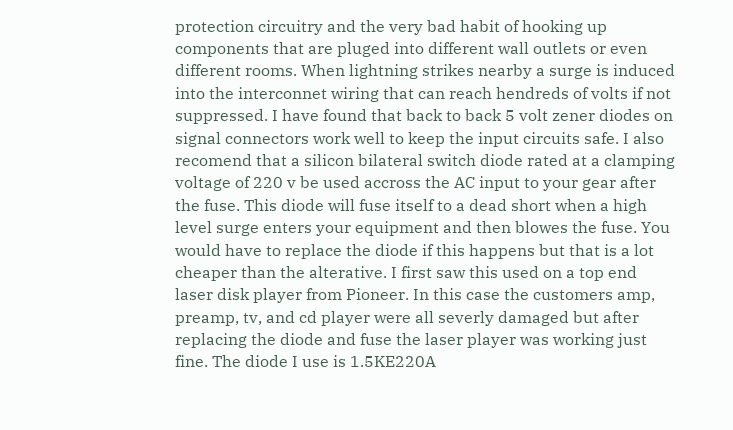protection circuitry and the very bad habit of hooking up components that are pluged into different wall outlets or even different rooms. When lightning strikes nearby a surge is induced into the interconnet wiring that can reach hendreds of volts if not suppressed. I have found that back to back 5 volt zener diodes on signal connectors work well to keep the input circuits safe. I also recomend that a silicon bilateral switch diode rated at a clamping voltage of 220 v be used accross the AC input to your gear after the fuse. This diode will fuse itself to a dead short when a high level surge enters your equipment and then blowes the fuse. You would have to replace the diode if this happens but that is a lot cheaper than the alterative. I first saw this used on a top end laser disk player from Pioneer. In this case the customers amp, preamp, tv, and cd player were all severly damaged but after replacing the diode and fuse the laser player was working just fine. The diode I use is 1.5KE220A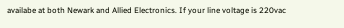availabe at both Newark and Allied Electronics. If your line voltage is 220vac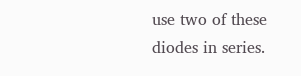use two of these diodes in series.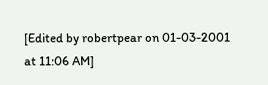[Edited by robertpear on 01-03-2001 at 11:06 AM]